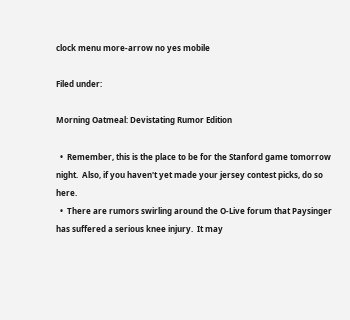clock menu more-arrow no yes mobile

Filed under:

Morning Oatmeal: Devistating Rumor Edition

  •  Remember, this is the place to be for the Stanford game tomorrow night.  Also, if you haven't yet made your jersey contest picks, do so here.
  •  There are rumors swirling around the O-Live forum that Paysinger has suffered a serious knee injury.  It may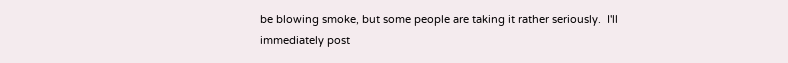be blowing smoke, but some people are taking it rather seriously.  I'll immediately post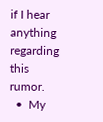if I hear anything regarding this rumor.
  •  My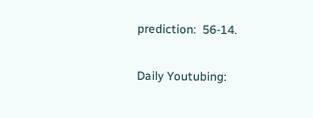prediction:  56-14.

Daily Youtubing: